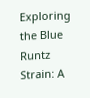Exploring the Blue Runtz Strain: A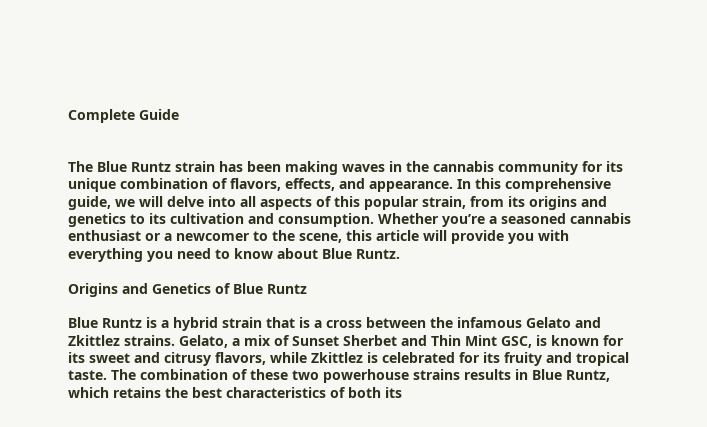Complete Guide


The Blue Runtz strain has been making waves in the cannabis community for its unique combination of flavors, effects, and appearance. In this comprehensive guide, we will delve into all aspects of this popular strain, from its origins and genetics to its cultivation and consumption. Whether you’re a seasoned cannabis enthusiast or a newcomer to the scene, this article will provide you with everything you need to know about Blue Runtz.

Origins and Genetics of Blue Runtz

Blue Runtz is a hybrid strain that is a cross between the infamous Gelato and Zkittlez strains. Gelato, a mix of Sunset Sherbet and Thin Mint GSC, is known for its sweet and citrusy flavors, while Zkittlez is celebrated for its fruity and tropical taste. The combination of these two powerhouse strains results in Blue Runtz, which retains the best characteristics of both its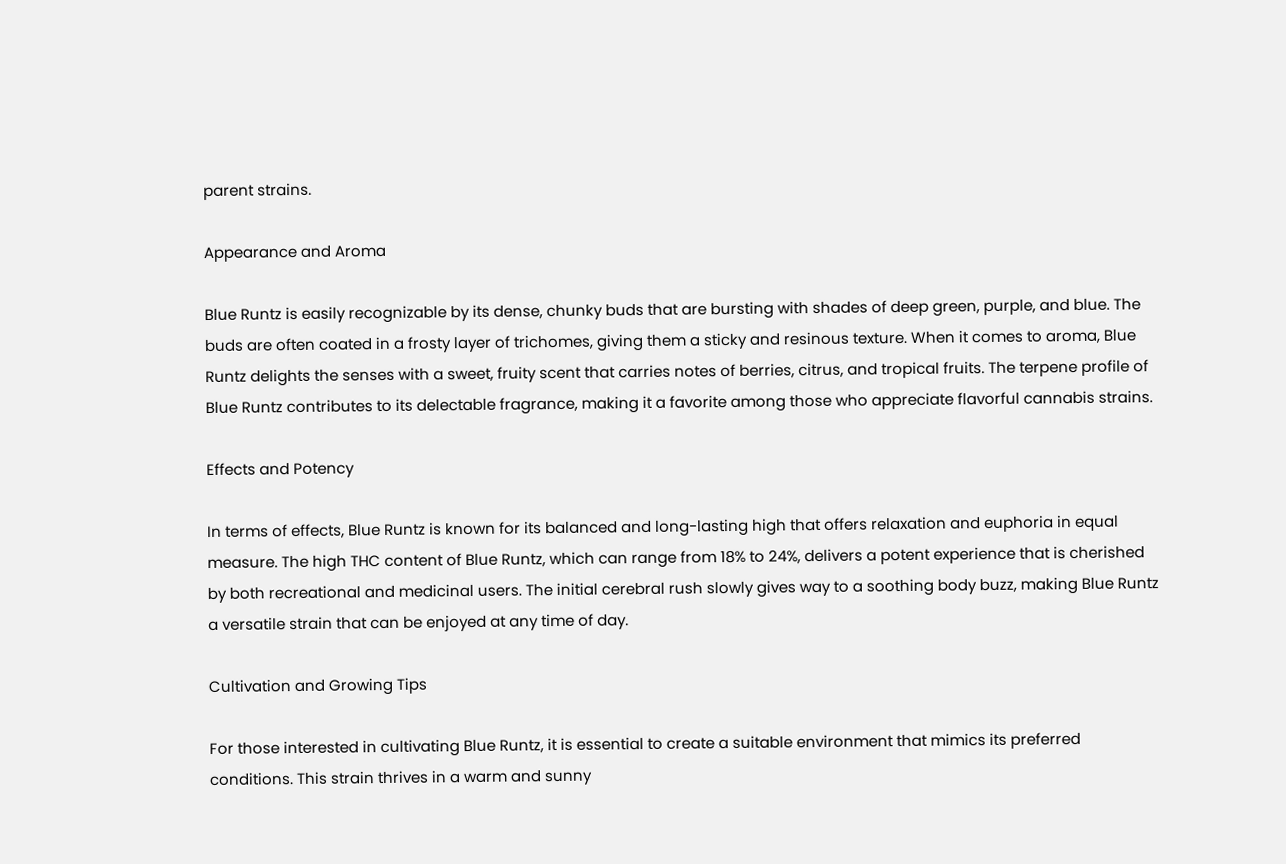parent strains.

Appearance and Aroma

Blue Runtz is easily recognizable by its dense, chunky buds that are bursting with shades of deep green, purple, and blue. The buds are often coated in a frosty layer of trichomes, giving them a sticky and resinous texture. When it comes to aroma, Blue Runtz delights the senses with a sweet, fruity scent that carries notes of berries, citrus, and tropical fruits. The terpene profile of Blue Runtz contributes to its delectable fragrance, making it a favorite among those who appreciate flavorful cannabis strains.

Effects and Potency

In terms of effects, Blue Runtz is known for its balanced and long-lasting high that offers relaxation and euphoria in equal measure. The high THC content of Blue Runtz, which can range from 18% to 24%, delivers a potent experience that is cherished by both recreational and medicinal users. The initial cerebral rush slowly gives way to a soothing body buzz, making Blue Runtz a versatile strain that can be enjoyed at any time of day.

Cultivation and Growing Tips

For those interested in cultivating Blue Runtz, it is essential to create a suitable environment that mimics its preferred conditions. This strain thrives in a warm and sunny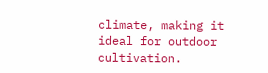climate, making it ideal for outdoor cultivation.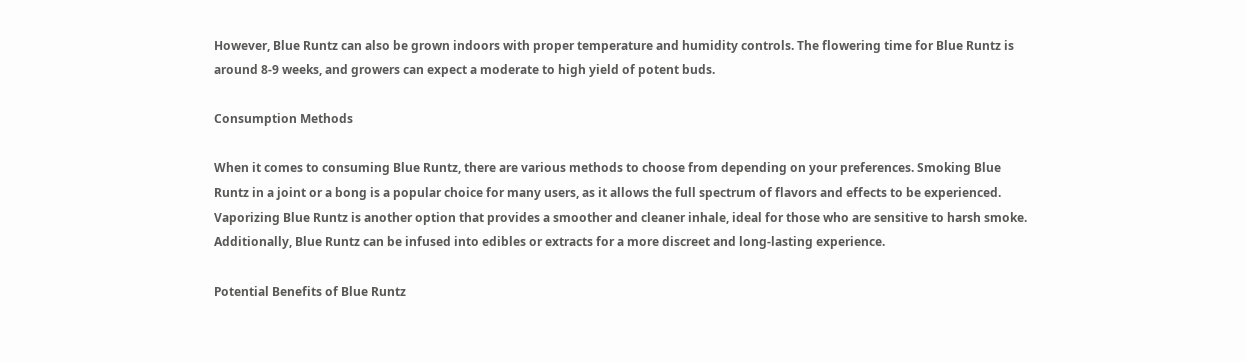However, Blue Runtz can also be grown indoors with proper temperature and humidity controls. The flowering time for Blue Runtz is around 8-9 weeks, and growers can expect a moderate to high yield of potent buds.

Consumption Methods

When it comes to consuming Blue Runtz, there are various methods to choose from depending on your preferences. Smoking Blue Runtz in a joint or a bong is a popular choice for many users, as it allows the full spectrum of flavors and effects to be experienced. Vaporizing Blue Runtz is another option that provides a smoother and cleaner inhale, ideal for those who are sensitive to harsh smoke. Additionally, Blue Runtz can be infused into edibles or extracts for a more discreet and long-lasting experience.

Potential Benefits of Blue Runtz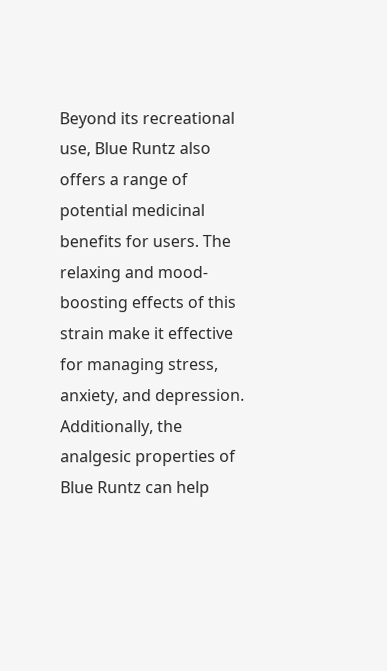Beyond its recreational use, Blue Runtz also offers a range of potential medicinal benefits for users. The relaxing and mood-boosting effects of this strain make it effective for managing stress, anxiety, and depression. Additionally, the analgesic properties of Blue Runtz can help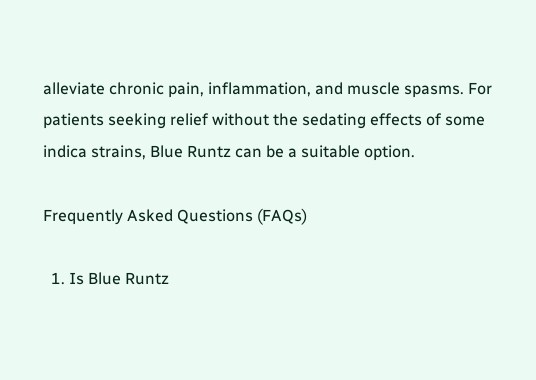alleviate chronic pain, inflammation, and muscle spasms. For patients seeking relief without the sedating effects of some indica strains, Blue Runtz can be a suitable option.

Frequently Asked Questions (FAQs)

  1. Is Blue Runtz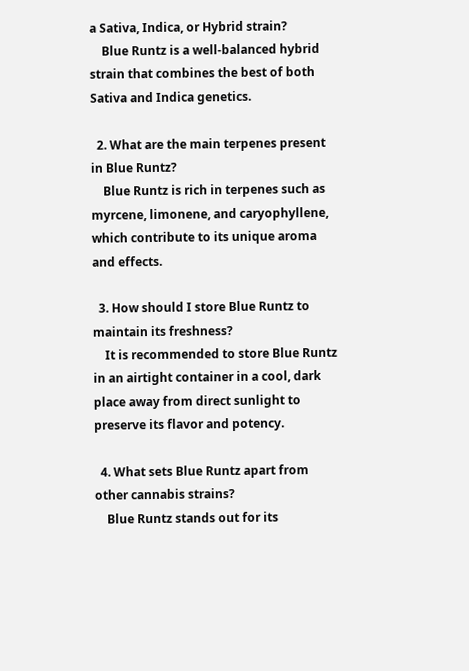a Sativa, Indica, or Hybrid strain?
    Blue Runtz is a well-balanced hybrid strain that combines the best of both Sativa and Indica genetics.

  2. What are the main terpenes present in Blue Runtz?
    Blue Runtz is rich in terpenes such as myrcene, limonene, and caryophyllene, which contribute to its unique aroma and effects.

  3. How should I store Blue Runtz to maintain its freshness?
    It is recommended to store Blue Runtz in an airtight container in a cool, dark place away from direct sunlight to preserve its flavor and potency.

  4. What sets Blue Runtz apart from other cannabis strains?
    Blue Runtz stands out for its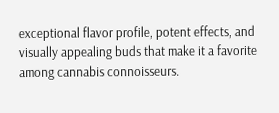exceptional flavor profile, potent effects, and visually appealing buds that make it a favorite among cannabis connoisseurs.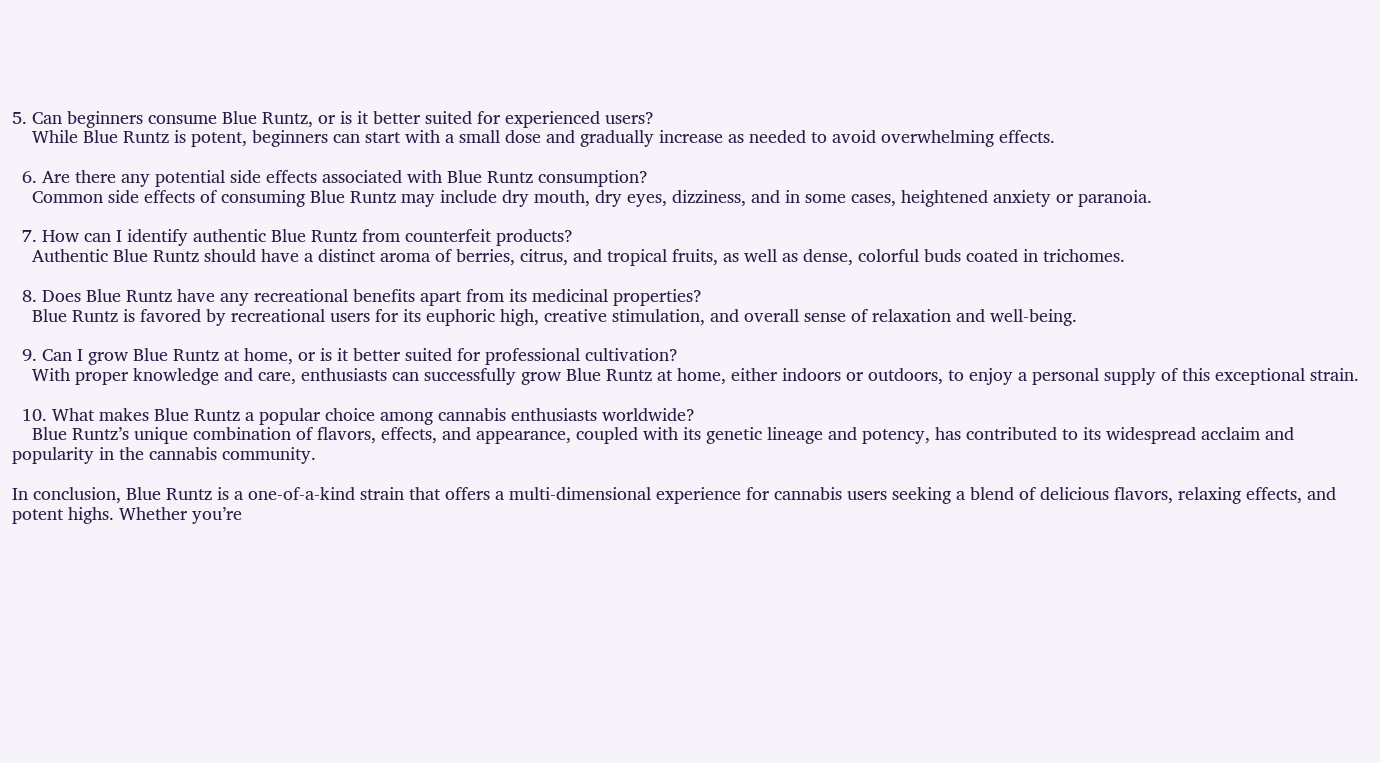5. Can beginners consume Blue Runtz, or is it better suited for experienced users?
    While Blue Runtz is potent, beginners can start with a small dose and gradually increase as needed to avoid overwhelming effects.

  6. Are there any potential side effects associated with Blue Runtz consumption?
    Common side effects of consuming Blue Runtz may include dry mouth, dry eyes, dizziness, and in some cases, heightened anxiety or paranoia.

  7. How can I identify authentic Blue Runtz from counterfeit products?
    Authentic Blue Runtz should have a distinct aroma of berries, citrus, and tropical fruits, as well as dense, colorful buds coated in trichomes.

  8. Does Blue Runtz have any recreational benefits apart from its medicinal properties?
    Blue Runtz is favored by recreational users for its euphoric high, creative stimulation, and overall sense of relaxation and well-being.

  9. Can I grow Blue Runtz at home, or is it better suited for professional cultivation?
    With proper knowledge and care, enthusiasts can successfully grow Blue Runtz at home, either indoors or outdoors, to enjoy a personal supply of this exceptional strain.

  10. What makes Blue Runtz a popular choice among cannabis enthusiasts worldwide?
    Blue Runtz’s unique combination of flavors, effects, and appearance, coupled with its genetic lineage and potency, has contributed to its widespread acclaim and popularity in the cannabis community.

In conclusion, Blue Runtz is a one-of-a-kind strain that offers a multi-dimensional experience for cannabis users seeking a blend of delicious flavors, relaxing effects, and potent highs. Whether you’re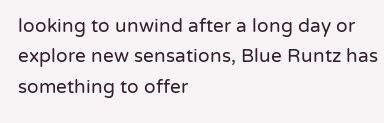looking to unwind after a long day or explore new sensations, Blue Runtz has something to offer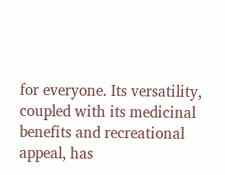for everyone. Its versatility, coupled with its medicinal benefits and recreational appeal, has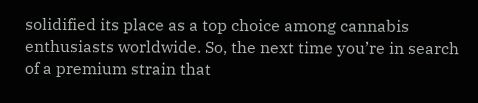solidified its place as a top choice among cannabis enthusiasts worldwide. So, the next time you’re in search of a premium strain that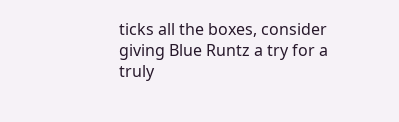ticks all the boxes, consider giving Blue Runtz a try for a truly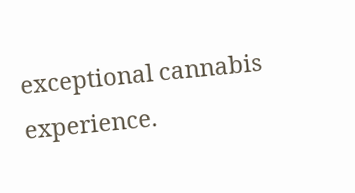exceptional cannabis experience.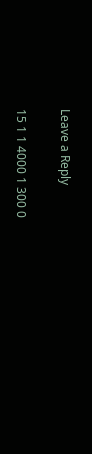Leave a Reply

15 1 1 4000 1 300 0